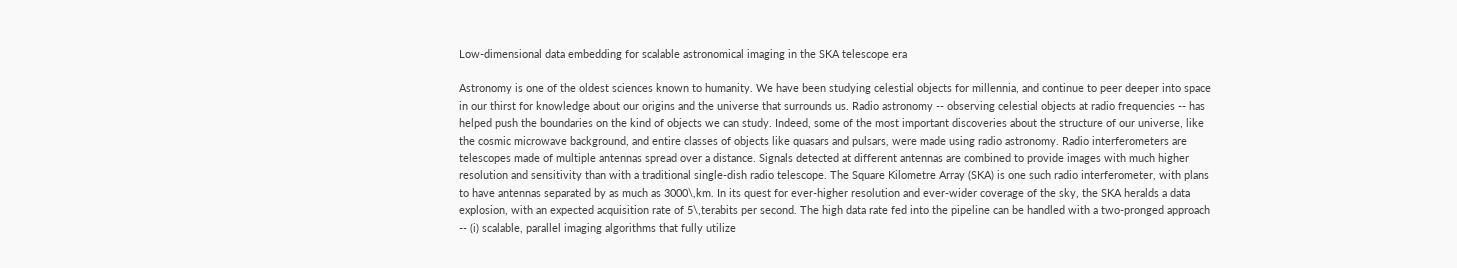Low-dimensional data embedding for scalable astronomical imaging in the SKA telescope era

Astronomy is one of the oldest sciences known to humanity. We have been studying celestial objects for millennia, and continue to peer deeper into space in our thirst for knowledge about our origins and the universe that surrounds us. Radio astronomy -- observing celestial objects at radio frequencies -- has helped push the boundaries on the kind of objects we can study. Indeed, some of the most important discoveries about the structure of our universe, like the cosmic microwave background, and entire classes of objects like quasars and pulsars, were made using radio astronomy. Radio interferometers are telescopes made of multiple antennas spread over a distance. Signals detected at different antennas are combined to provide images with much higher resolution and sensitivity than with a traditional single-dish radio telescope. The Square Kilometre Array (SKA) is one such radio interferometer, with plans to have antennas separated by as much as 3000\,km. In its quest for ever-higher resolution and ever-wider coverage of the sky, the SKA heralds a data explosion, with an expected acquisition rate of 5\,terabits per second. The high data rate fed into the pipeline can be handled with a two-pronged approach -- (i) scalable, parallel imaging algorithms that fully utilize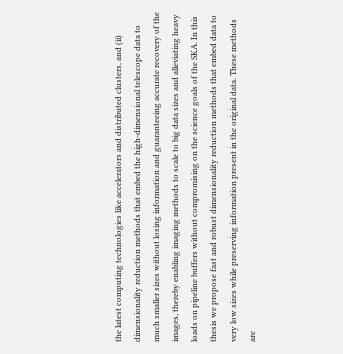the latest computing technologies like accelerators and distributed clusters, and (ii) dimensionality reduction methods that embed the high-dimensional telescope data to much smaller sizes without losing information and guaranteeing accurate recovery of the images, thereby enabling imaging methods to scale to big data sizes and alleviating heavy loads on pipeline buffers without compromising on the science goals of the SKA. In this thesis we propose fast and robust dimensionality reduction methods that embed data to very low sizes while preserving information present in the original data. These methods are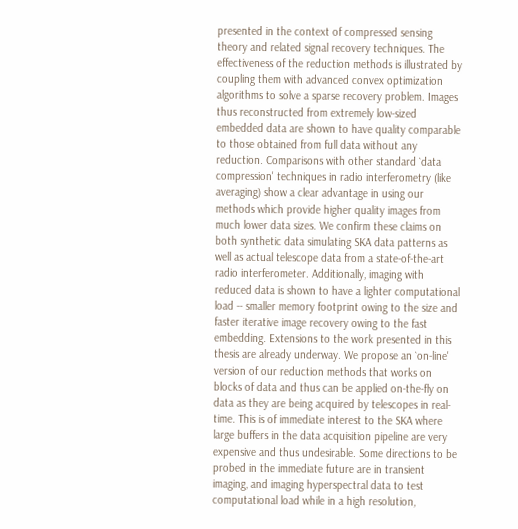presented in the context of compressed sensing theory and related signal recovery techniques. The effectiveness of the reduction methods is illustrated by coupling them with advanced convex optimization algorithms to solve a sparse recovery problem. Images thus reconstructed from extremely low-sized embedded data are shown to have quality comparable to those obtained from full data without any reduction. Comparisons with other standard `data compression' techniques in radio interferometry (like averaging) show a clear advantage in using our methods which provide higher quality images from much lower data sizes. We confirm these claims on both synthetic data simulating SKA data patterns as well as actual telescope data from a state-of-the-art radio interferometer. Additionally, imaging with reduced data is shown to have a lighter computational load -- smaller memory footprint owing to the size and faster iterative image recovery owing to the fast embedding. Extensions to the work presented in this thesis are already underway. We propose an `on-line' version of our reduction methods that works on blocks of data and thus can be applied on-the-fly on data as they are being acquired by telescopes in real-time. This is of immediate interest to the SKA where large buffers in the data acquisition pipeline are very expensive and thus undesirable. Some directions to be probed in the immediate future are in transient imaging, and imaging hyperspectral data to test computational load while in a high resolution,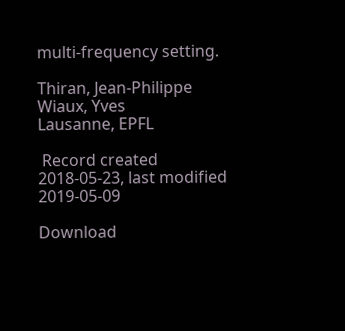multi-frequency setting.

Thiran, Jean-Philippe
Wiaux, Yves
Lausanne, EPFL

 Record created 2018-05-23, last modified 2019-05-09

Download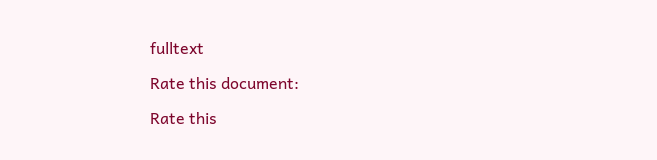fulltext

Rate this document:

Rate this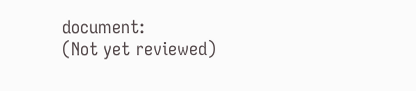document:
(Not yet reviewed)